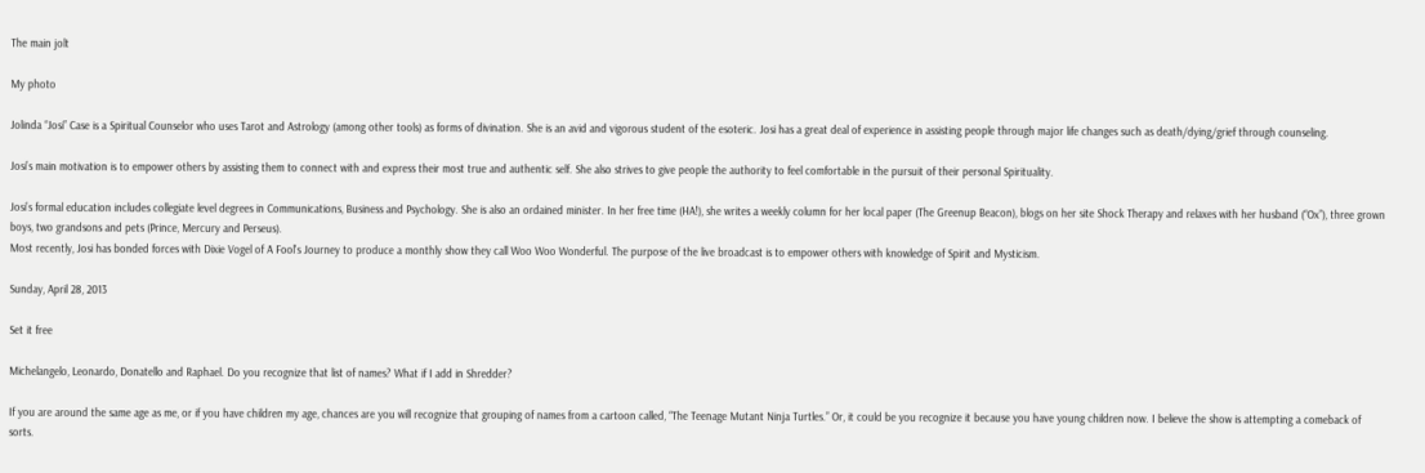The main jolt

My photo

Jolinda “Josi” Case is a Spiritual Counselor who uses Tarot and Astrology (among other tools) as forms of divination. She is an avid and vigorous student of the esoteric. Josi has a great deal of experience in assisting people through major life changes such as death/dying/grief through counseling.

Josi’s main motivation is to empower others by assisting them to connect with and express their most true and authentic self. She also strives to give people the authority to feel comfortable in the pursuit of their personal Spirituality.

Josi’s formal education includes collegiate level degrees in Communications, Business and Psychology. She is also an ordained minister. In her free time (HA!), she writes a weekly column for her local paper (The Greenup Beacon), blogs on her site Shock Therapy and relaxes with her husband (“Ox”), three grown boys, two grandsons and pets (Prince, Mercury and Perseus).
Most recently, Josi has bonded forces with Dixie Vogel of A Fool's Journey to produce a monthly show they call Woo Woo Wonderful. The purpose of the live broadcast is to empower others with knowledge of Spirit and Mysticism.

Sunday, April 28, 2013

Set it free

Michelangelo, Leonardo, Donatello and Raphael. Do you recognize that list of names? What if I add in Shredder?

If you are around the same age as me, or if you have children my age, chances are you will recognize that grouping of names from a cartoon called, “The Teenage Mutant Ninja Turtles.” Or, it could be you recognize it because you have young children now. I believe the show is attempting a comeback of sorts.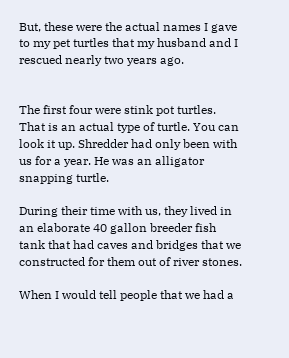But, these were the actual names I gave to my pet turtles that my husband and I rescued nearly two years ago.


The first four were stink pot turtles. That is an actual type of turtle. You can look it up. Shredder had only been with us for a year. He was an alligator snapping turtle.

During their time with us, they lived in an elaborate 40 gallon breeder fish tank that had caves and bridges that we constructed for them out of river stones.

When I would tell people that we had a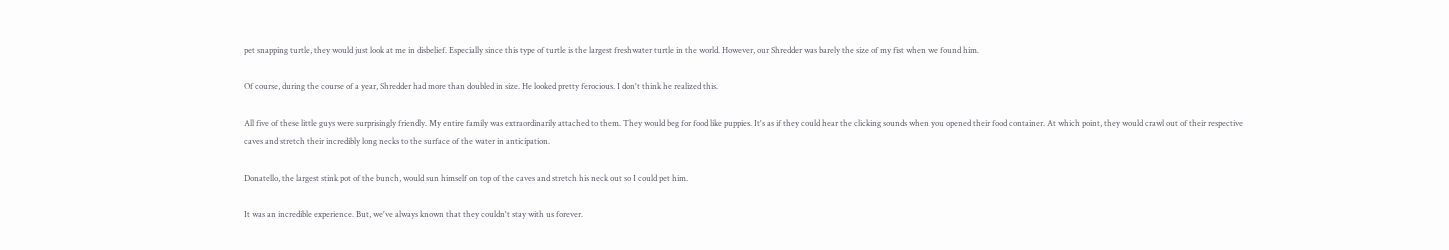pet snapping turtle, they would just look at me in disbelief. Especially since this type of turtle is the largest freshwater turtle in the world. However, our Shredder was barely the size of my fist when we found him.

Of course, during the course of a year, Shredder had more than doubled in size. He looked pretty ferocious. I don't think he realized this.

All five of these little guys were surprisingly friendly. My entire family was extraordinarily attached to them. They would beg for food like puppies. It's as if they could hear the clicking sounds when you opened their food container. At which point, they would crawl out of their respective caves and stretch their incredibly long necks to the surface of the water in anticipation.

Donatello, the largest stink pot of the bunch, would sun himself on top of the caves and stretch his neck out so I could pet him.

It was an incredible experience. But, we've always known that they couldn't stay with us forever.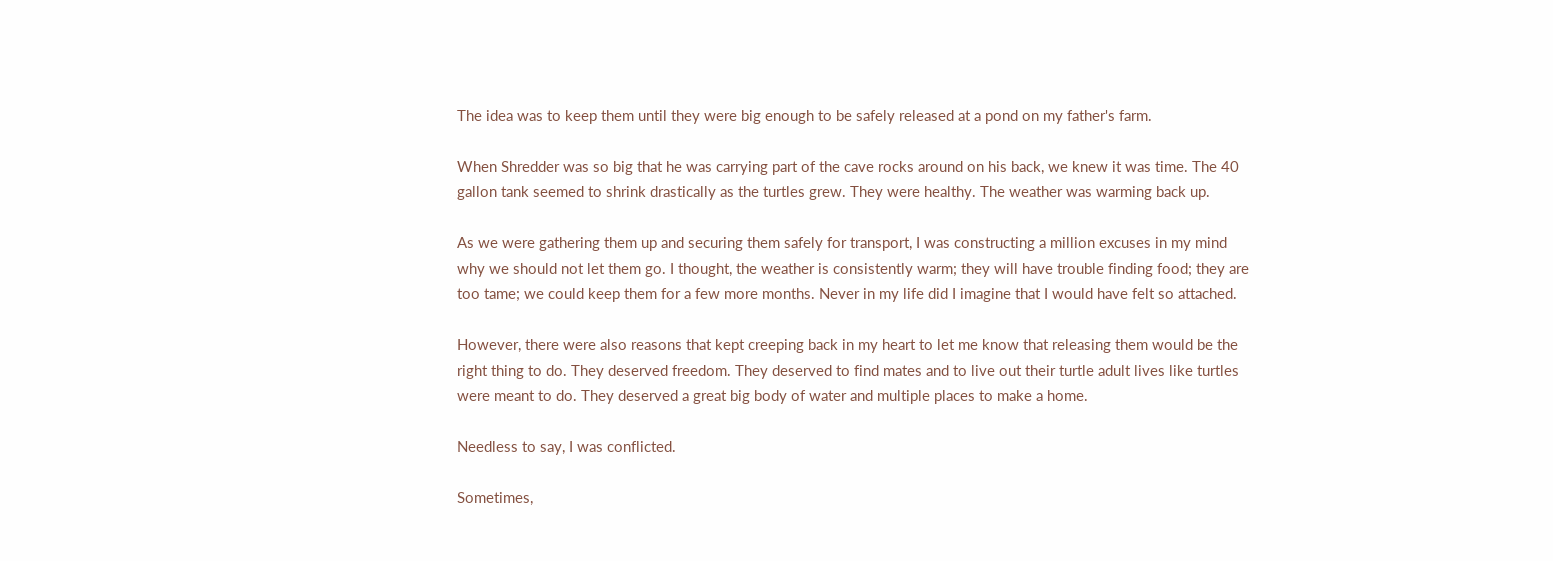The idea was to keep them until they were big enough to be safely released at a pond on my father's farm.

When Shredder was so big that he was carrying part of the cave rocks around on his back, we knew it was time. The 40 gallon tank seemed to shrink drastically as the turtles grew. They were healthy. The weather was warming back up.

As we were gathering them up and securing them safely for transport, I was constructing a million excuses in my mind why we should not let them go. I thought, the weather is consistently warm; they will have trouble finding food; they are too tame; we could keep them for a few more months. Never in my life did I imagine that I would have felt so attached.

However, there were also reasons that kept creeping back in my heart to let me know that releasing them would be the right thing to do. They deserved freedom. They deserved to find mates and to live out their turtle adult lives like turtles were meant to do. They deserved a great big body of water and multiple places to make a home.

Needless to say, I was conflicted.

Sometimes,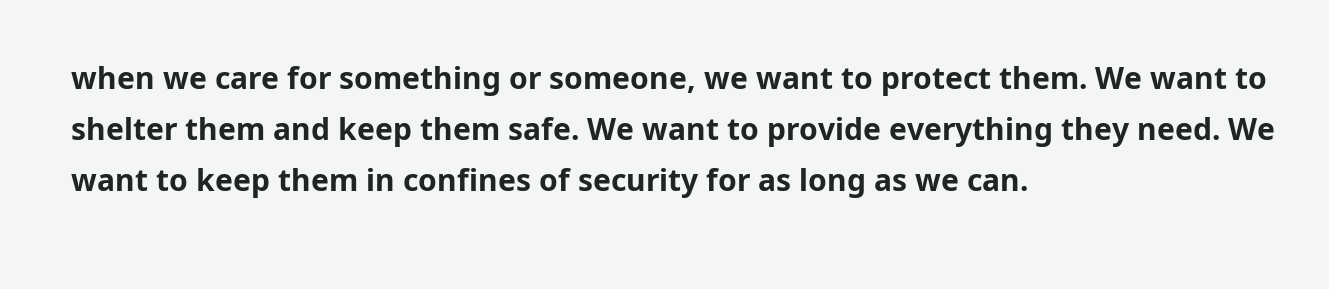when we care for something or someone, we want to protect them. We want to shelter them and keep them safe. We want to provide everything they need. We want to keep them in confines of security for as long as we can.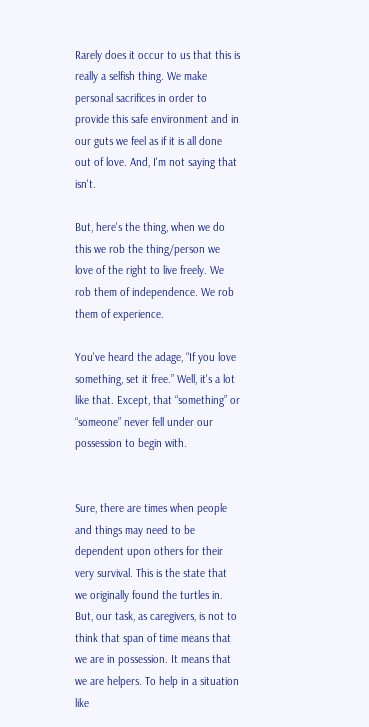Rarely does it occur to us that this is really a selfish thing. We make personal sacrifices in order to provide this safe environment and in our guts we feel as if it is all done out of love. And, I'm not saying that isn't.

But, here's the thing, when we do this we rob the thing/person we love of the right to live freely. We rob them of independence. We rob them of experience.

You've heard the adage, “If you love something, set it free.” Well, it's a lot like that. Except, that “something” or “someone” never fell under our possession to begin with.


Sure, there are times when people and things may need to be dependent upon others for their very survival. This is the state that we originally found the turtles in. But, our task, as caregivers, is not to think that span of time means that we are in possession. It means that we are helpers. To help in a situation like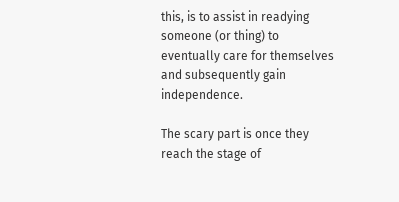this, is to assist in readying someone (or thing) to eventually care for themselves and subsequently gain independence.

The scary part is once they reach the stage of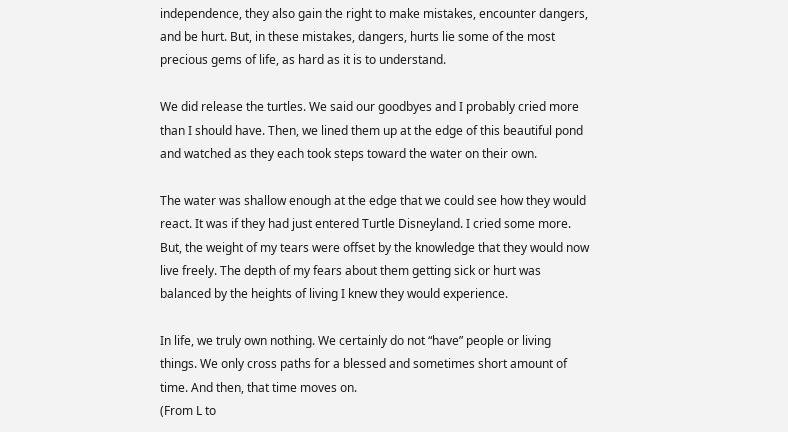independence, they also gain the right to make mistakes, encounter dangers, and be hurt. But, in these mistakes, dangers, hurts lie some of the most precious gems of life, as hard as it is to understand.

We did release the turtles. We said our goodbyes and I probably cried more than I should have. Then, we lined them up at the edge of this beautiful pond and watched as they each took steps toward the water on their own.

The water was shallow enough at the edge that we could see how they would react. It was if they had just entered Turtle Disneyland. I cried some more. But, the weight of my tears were offset by the knowledge that they would now live freely. The depth of my fears about them getting sick or hurt was balanced by the heights of living I knew they would experience.

In life, we truly own nothing. We certainly do not “have” people or living things. We only cross paths for a blessed and sometimes short amount of time. And then, that time moves on.
(From L to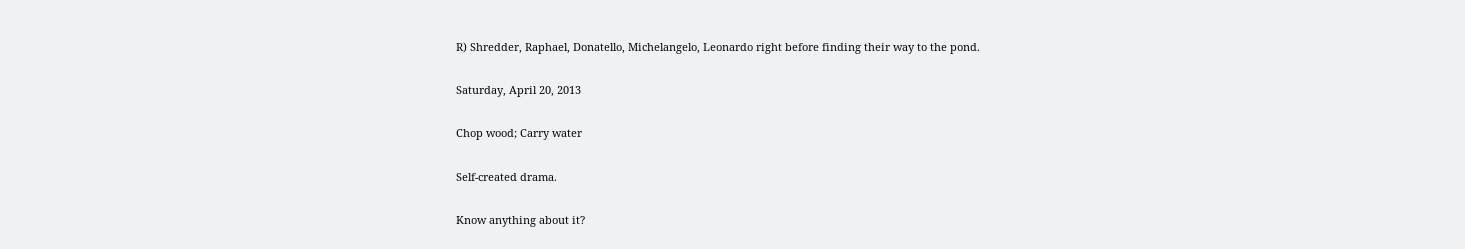R) Shredder, Raphael, Donatello, Michelangelo, Leonardo right before finding their way to the pond.

Saturday, April 20, 2013

Chop wood; Carry water

Self-created drama.

Know anything about it?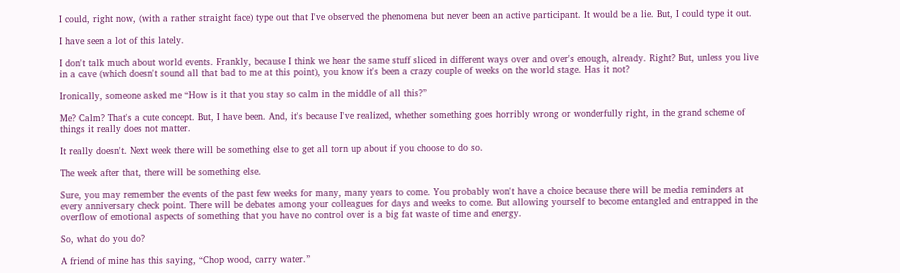I could, right now, (with a rather straight face) type out that I've observed the phenomena but never been an active participant. It would be a lie. But, I could type it out.

I have seen a lot of this lately.

I don't talk much about world events. Frankly, because I think we hear the same stuff sliced in different ways over and over's enough, already. Right? But, unless you live in a cave (which doesn't sound all that bad to me at this point), you know it's been a crazy couple of weeks on the world stage. Has it not?

Ironically, someone asked me “How is it that you stay so calm in the middle of all this?”

Me? Calm? That's a cute concept. But, I have been. And, it's because I've realized, whether something goes horribly wrong or wonderfully right, in the grand scheme of things it really does not matter.

It really doesn't. Next week there will be something else to get all torn up about if you choose to do so.

The week after that, there will be something else.

Sure, you may remember the events of the past few weeks for many, many years to come. You probably won't have a choice because there will be media reminders at every anniversary check point. There will be debates among your colleagues for days and weeks to come. But allowing yourself to become entangled and entrapped in the overflow of emotional aspects of something that you have no control over is a big fat waste of time and energy.

So, what do you do?

A friend of mine has this saying, “Chop wood, carry water.”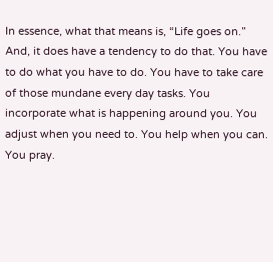In essence, what that means is, “Life goes on.” And, it does have a tendency to do that. You have to do what you have to do. You have to take care of those mundane every day tasks. You incorporate what is happening around you. You adjust when you need to. You help when you can. You pray.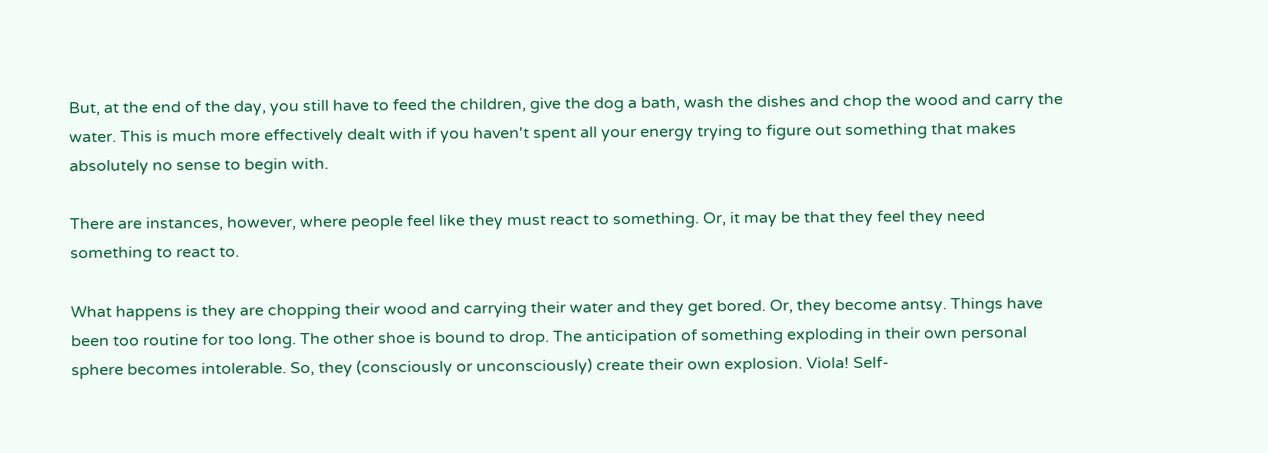But, at the end of the day, you still have to feed the children, give the dog a bath, wash the dishes and chop the wood and carry the water. This is much more effectively dealt with if you haven't spent all your energy trying to figure out something that makes absolutely no sense to begin with.

There are instances, however, where people feel like they must react to something. Or, it may be that they feel they need something to react to.

What happens is they are chopping their wood and carrying their water and they get bored. Or, they become antsy. Things have been too routine for too long. The other shoe is bound to drop. The anticipation of something exploding in their own personal sphere becomes intolerable. So, they (consciously or unconsciously) create their own explosion. Viola! Self-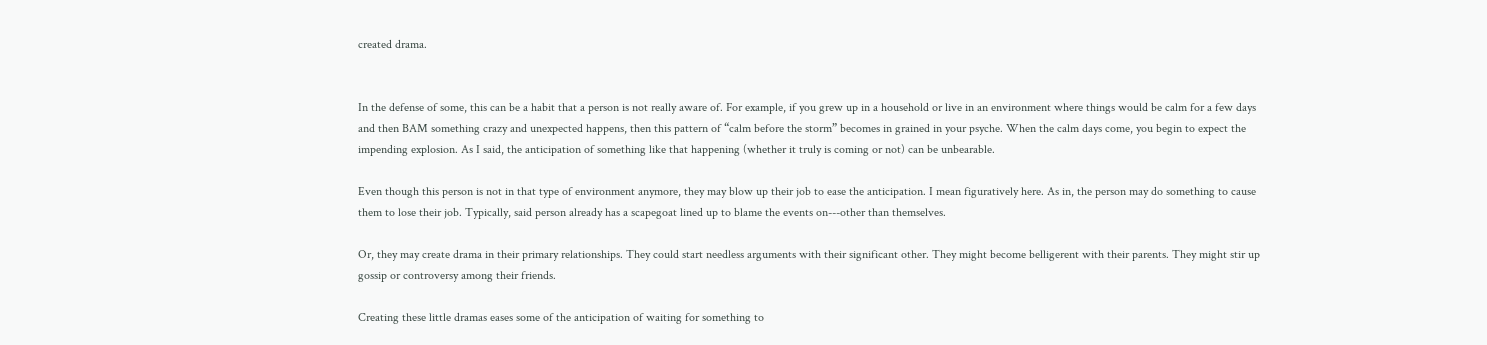created drama.


In the defense of some, this can be a habit that a person is not really aware of. For example, if you grew up in a household or live in an environment where things would be calm for a few days and then BAM something crazy and unexpected happens, then this pattern of “calm before the storm” becomes in grained in your psyche. When the calm days come, you begin to expect the impending explosion. As I said, the anticipation of something like that happening (whether it truly is coming or not) can be unbearable.

Even though this person is not in that type of environment anymore, they may blow up their job to ease the anticipation. I mean figuratively here. As in, the person may do something to cause them to lose their job. Typically, said person already has a scapegoat lined up to blame the events on---other than themselves.

Or, they may create drama in their primary relationships. They could start needless arguments with their significant other. They might become belligerent with their parents. They might stir up gossip or controversy among their friends.

Creating these little dramas eases some of the anticipation of waiting for something to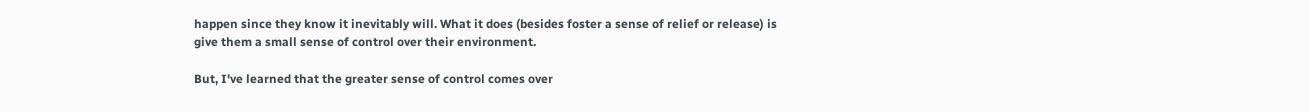happen since they know it inevitably will. What it does (besides foster a sense of relief or release) is give them a small sense of control over their environment.

But, I've learned that the greater sense of control comes over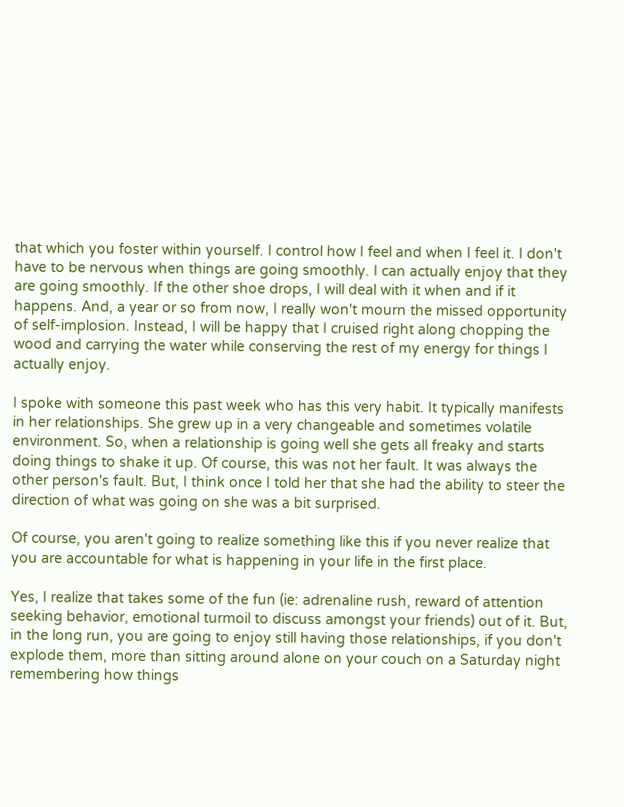that which you foster within yourself. I control how I feel and when I feel it. I don't have to be nervous when things are going smoothly. I can actually enjoy that they are going smoothly. If the other shoe drops, I will deal with it when and if it happens. And, a year or so from now, I really won't mourn the missed opportunity of self-implosion. Instead, I will be happy that I cruised right along chopping the wood and carrying the water while conserving the rest of my energy for things I actually enjoy.

I spoke with someone this past week who has this very habit. It typically manifests in her relationships. She grew up in a very changeable and sometimes volatile environment. So, when a relationship is going well she gets all freaky and starts doing things to shake it up. Of course, this was not her fault. It was always the other person's fault. But, I think once I told her that she had the ability to steer the direction of what was going on she was a bit surprised.

Of course, you aren't going to realize something like this if you never realize that you are accountable for what is happening in your life in the first place.

Yes, I realize that takes some of the fun (ie: adrenaline rush, reward of attention seeking behavior, emotional turmoil to discuss amongst your friends) out of it. But, in the long run, you are going to enjoy still having those relationships, if you don't explode them, more than sitting around alone on your couch on a Saturday night remembering how things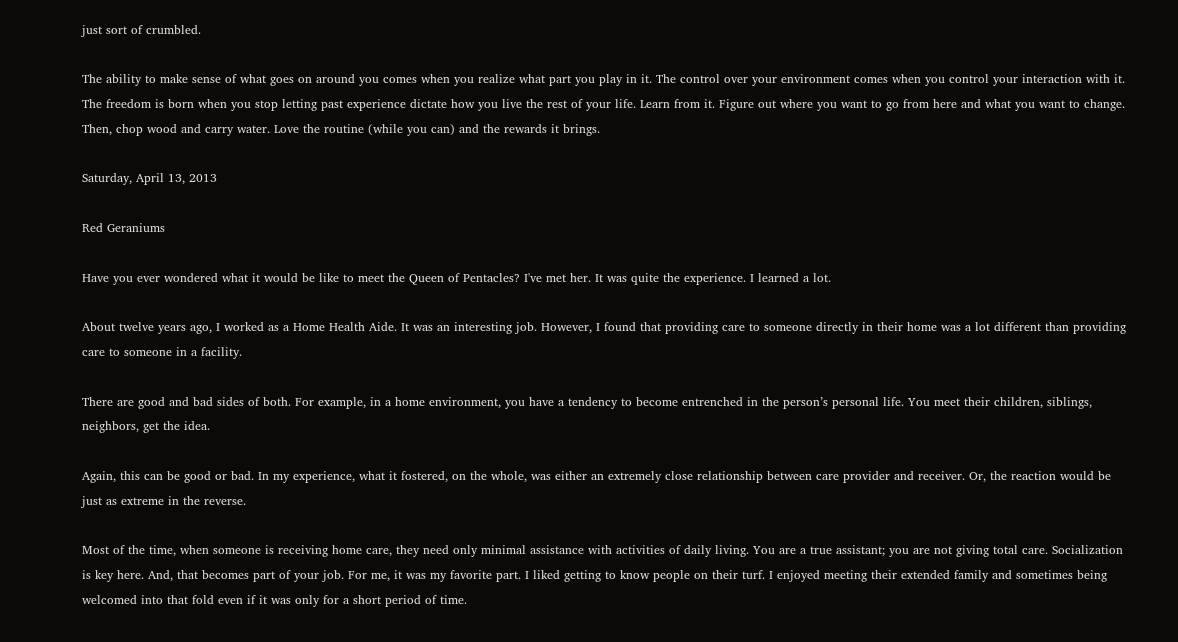just sort of crumbled.

The ability to make sense of what goes on around you comes when you realize what part you play in it. The control over your environment comes when you control your interaction with it. The freedom is born when you stop letting past experience dictate how you live the rest of your life. Learn from it. Figure out where you want to go from here and what you want to change. Then, chop wood and carry water. Love the routine (while you can) and the rewards it brings.

Saturday, April 13, 2013

Red Geraniums

Have you ever wondered what it would be like to meet the Queen of Pentacles? I've met her. It was quite the experience. I learned a lot.

About twelve years ago, I worked as a Home Health Aide. It was an interesting job. However, I found that providing care to someone directly in their home was a lot different than providing care to someone in a facility.

There are good and bad sides of both. For example, in a home environment, you have a tendency to become entrenched in the person’s personal life. You meet their children, siblings, neighbors, get the idea.

Again, this can be good or bad. In my experience, what it fostered, on the whole, was either an extremely close relationship between care provider and receiver. Or, the reaction would be just as extreme in the reverse.

Most of the time, when someone is receiving home care, they need only minimal assistance with activities of daily living. You are a true assistant; you are not giving total care. Socialization is key here. And, that becomes part of your job. For me, it was my favorite part. I liked getting to know people on their turf. I enjoyed meeting their extended family and sometimes being welcomed into that fold even if it was only for a short period of time.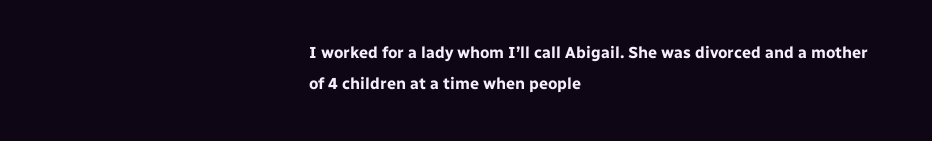I worked for a lady whom I’ll call Abigail. She was divorced and a mother of 4 children at a time when people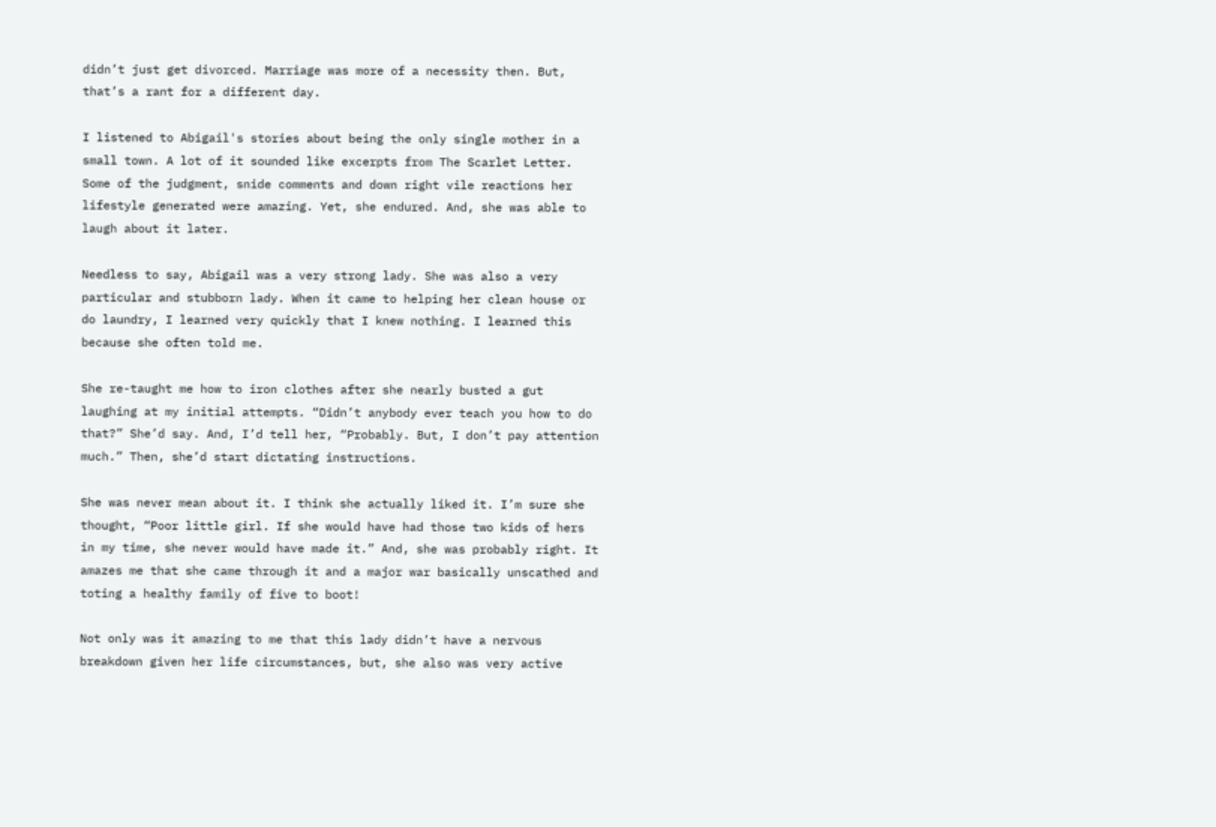didn’t just get divorced. Marriage was more of a necessity then. But, that’s a rant for a different day.

I listened to Abigail's stories about being the only single mother in a small town. A lot of it sounded like excerpts from The Scarlet Letter. Some of the judgment, snide comments and down right vile reactions her lifestyle generated were amazing. Yet, she endured. And, she was able to laugh about it later.

Needless to say, Abigail was a very strong lady. She was also a very particular and stubborn lady. When it came to helping her clean house or do laundry, I learned very quickly that I knew nothing. I learned this because she often told me.

She re-taught me how to iron clothes after she nearly busted a gut laughing at my initial attempts. “Didn’t anybody ever teach you how to do that?” She’d say. And, I’d tell her, “Probably. But, I don’t pay attention much.” Then, she’d start dictating instructions.

She was never mean about it. I think she actually liked it. I’m sure she thought, “Poor little girl. If she would have had those two kids of hers in my time, she never would have made it.” And, she was probably right. It amazes me that she came through it and a major war basically unscathed and toting a healthy family of five to boot!

Not only was it amazing to me that this lady didn’t have a nervous breakdown given her life circumstances, but, she also was very active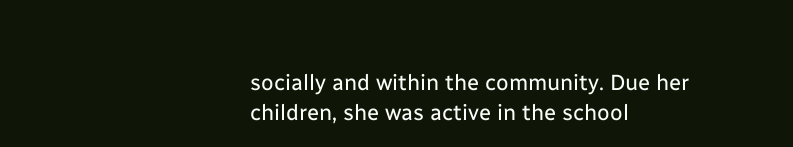socially and within the community. Due her children, she was active in the school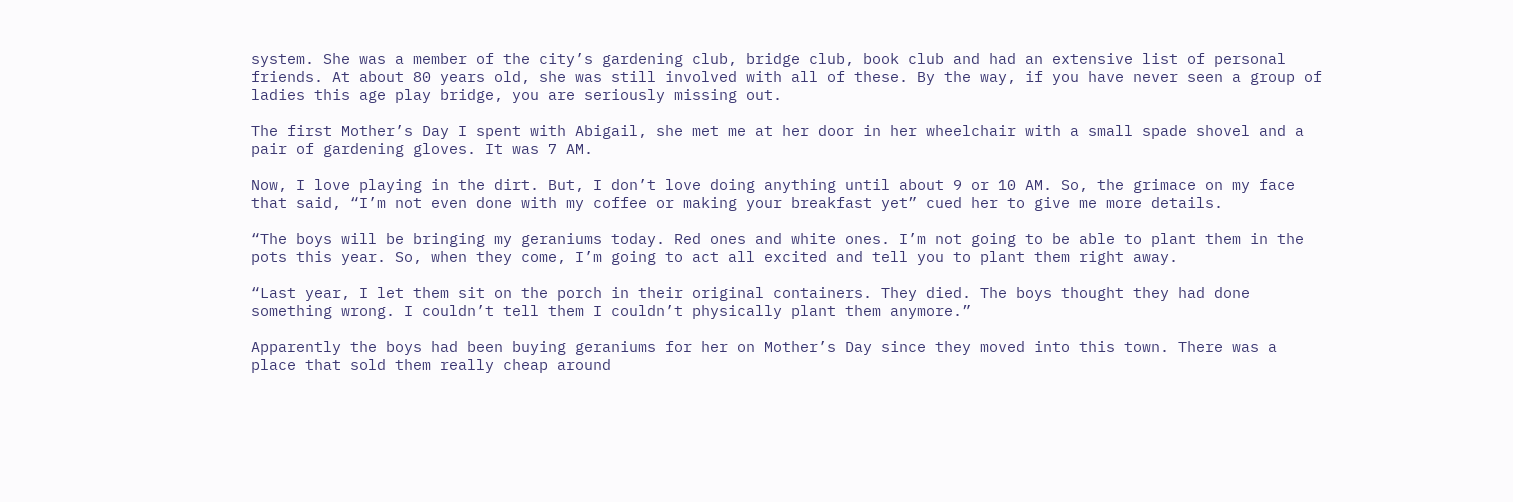system. She was a member of the city’s gardening club, bridge club, book club and had an extensive list of personal friends. At about 80 years old, she was still involved with all of these. By the way, if you have never seen a group of ladies this age play bridge, you are seriously missing out.

The first Mother’s Day I spent with Abigail, she met me at her door in her wheelchair with a small spade shovel and a pair of gardening gloves. It was 7 AM.

Now, I love playing in the dirt. But, I don’t love doing anything until about 9 or 10 AM. So, the grimace on my face that said, “I’m not even done with my coffee or making your breakfast yet” cued her to give me more details.

“The boys will be bringing my geraniums today. Red ones and white ones. I’m not going to be able to plant them in the pots this year. So, when they come, I’m going to act all excited and tell you to plant them right away.

“Last year, I let them sit on the porch in their original containers. They died. The boys thought they had done something wrong. I couldn’t tell them I couldn’t physically plant them anymore.”

Apparently the boys had been buying geraniums for her on Mother’s Day since they moved into this town. There was a place that sold them really cheap around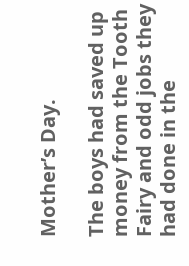Mother’s Day.

The boys had saved up money from the Tooth Fairy and odd jobs they had done in the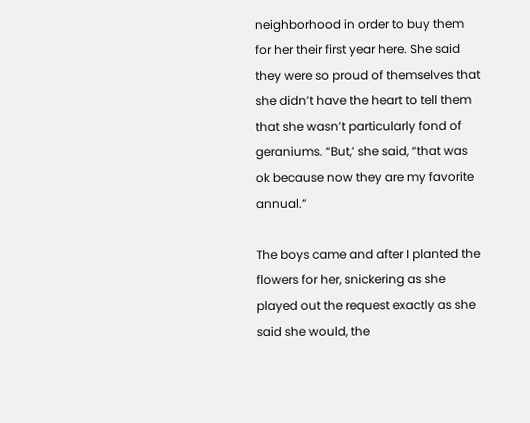neighborhood in order to buy them for her their first year here. She said they were so proud of themselves that she didn’t have the heart to tell them that she wasn’t particularly fond of geraniums. “But,’ she said, “that was ok because now they are my favorite annual.”

The boys came and after I planted the flowers for her, snickering as she played out the request exactly as she said she would, the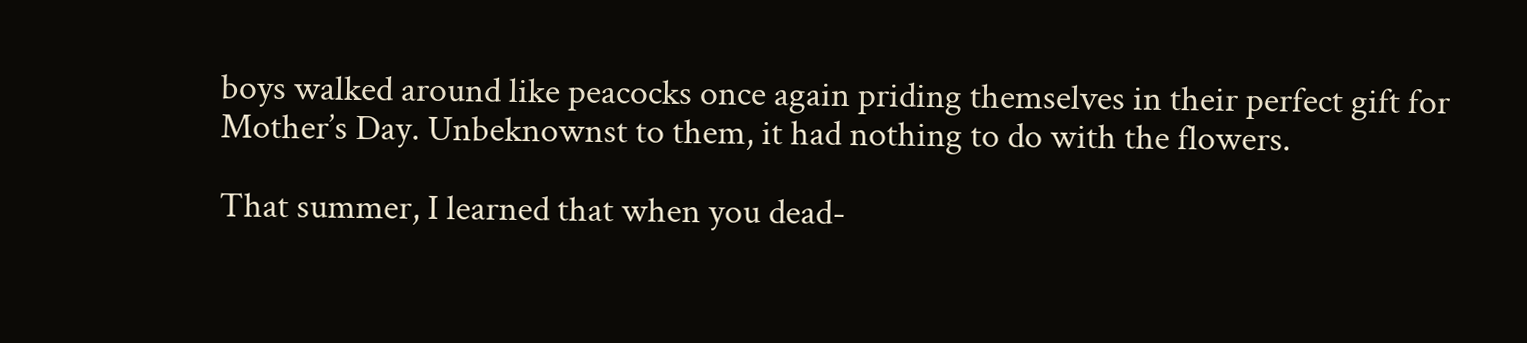boys walked around like peacocks once again priding themselves in their perfect gift for Mother’s Day. Unbeknownst to them, it had nothing to do with the flowers.

That summer, I learned that when you dead-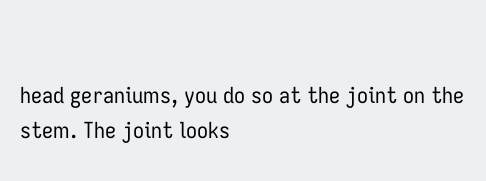head geraniums, you do so at the joint on the stem. The joint looks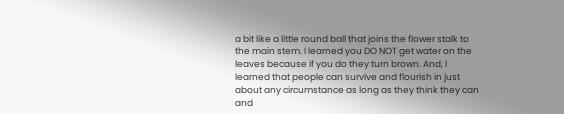a bit like a little round ball that joins the flower stalk to the main stem. I learned you DO NOT get water on the leaves because if you do they turn brown. And, I learned that people can survive and flourish in just about any circumstance as long as they think they can and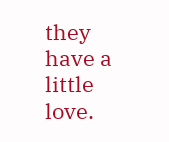they have a little love.